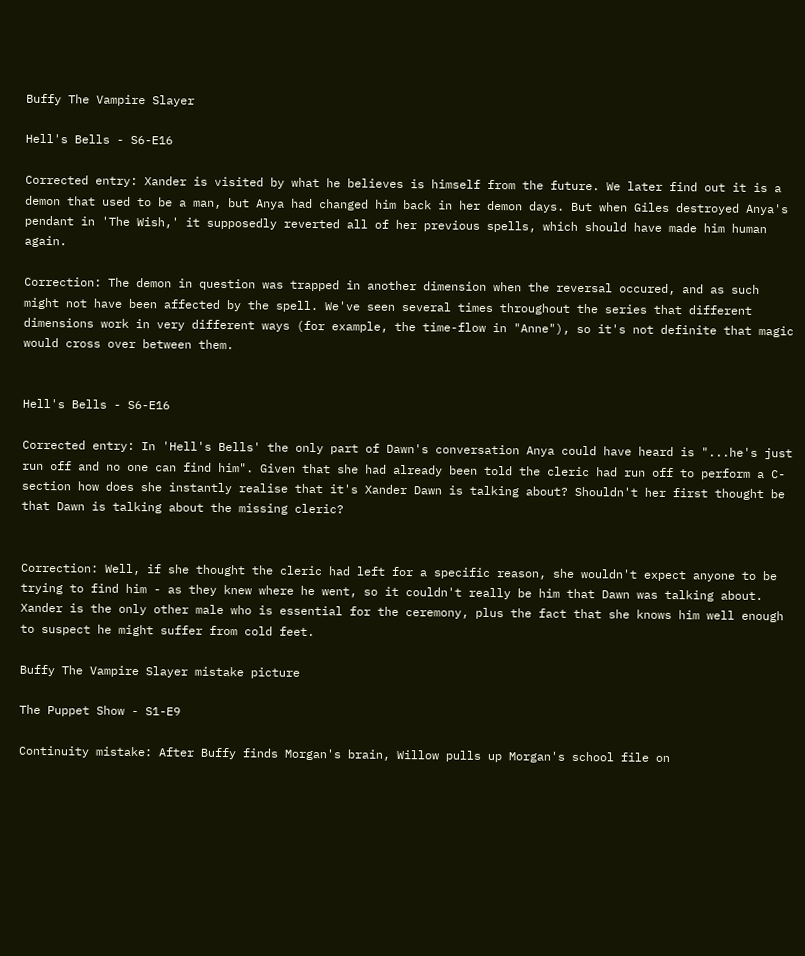Buffy The Vampire Slayer

Hell's Bells - S6-E16

Corrected entry: Xander is visited by what he believes is himself from the future. We later find out it is a demon that used to be a man, but Anya had changed him back in her demon days. But when Giles destroyed Anya's pendant in 'The Wish,' it supposedly reverted all of her previous spells, which should have made him human again.

Correction: The demon in question was trapped in another dimension when the reversal occured, and as such might not have been affected by the spell. We've seen several times throughout the series that different dimensions work in very different ways (for example, the time-flow in "Anne"), so it's not definite that magic would cross over between them.


Hell's Bells - S6-E16

Corrected entry: In 'Hell's Bells' the only part of Dawn's conversation Anya could have heard is "...he's just run off and no one can find him". Given that she had already been told the cleric had run off to perform a C-section how does she instantly realise that it's Xander Dawn is talking about? Shouldn't her first thought be that Dawn is talking about the missing cleric?


Correction: Well, if she thought the cleric had left for a specific reason, she wouldn't expect anyone to be trying to find him - as they knew where he went, so it couldn't really be him that Dawn was talking about. Xander is the only other male who is essential for the ceremony, plus the fact that she knows him well enough to suspect he might suffer from cold feet.

Buffy The Vampire Slayer mistake picture

The Puppet Show - S1-E9

Continuity mistake: After Buffy finds Morgan's brain, Willow pulls up Morgan's school file on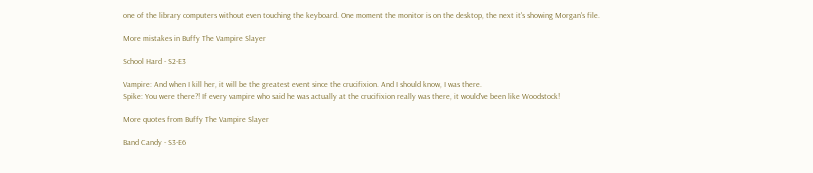one of the library computers without even touching the keyboard. One moment the monitor is on the desktop, the next it's showing Morgan's file.

More mistakes in Buffy The Vampire Slayer

School Hard - S2-E3

Vampire: And when I kill her, it will be the greatest event since the crucifixion. And I should know, I was there.
Spike: You were there?! If every vampire who said he was actually at the crucifixion really was there, it would've been like Woodstock!

More quotes from Buffy The Vampire Slayer

Band Candy - S3-E6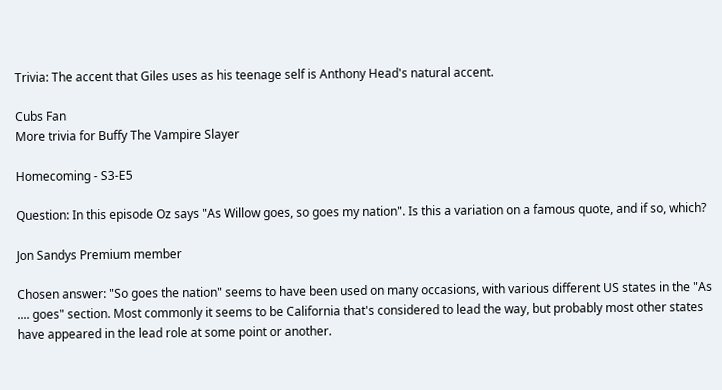Trivia: The accent that Giles uses as his teenage self is Anthony Head's natural accent.

Cubs Fan
More trivia for Buffy The Vampire Slayer

Homecoming - S3-E5

Question: In this episode Oz says "As Willow goes, so goes my nation". Is this a variation on a famous quote, and if so, which?

Jon Sandys Premium member

Chosen answer: "So goes the nation" seems to have been used on many occasions, with various different US states in the "As .... goes" section. Most commonly it seems to be California that's considered to lead the way, but probably most other states have appeared in the lead role at some point or another.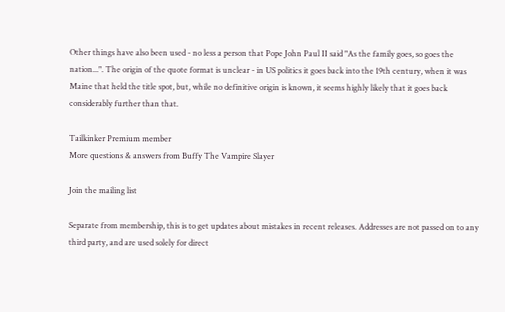Other things have also been used - no less a person that Pope John Paul II said "As the family goes, so goes the nation...". The origin of the quote format is unclear - in US politics it goes back into the 19th century, when it was Maine that held the title spot, but, while no definitive origin is known, it seems highly likely that it goes back considerably further than that.

Tailkinker Premium member
More questions & answers from Buffy The Vampire Slayer

Join the mailing list

Separate from membership, this is to get updates about mistakes in recent releases. Addresses are not passed on to any third party, and are used solely for direct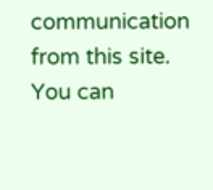communication from this site. You can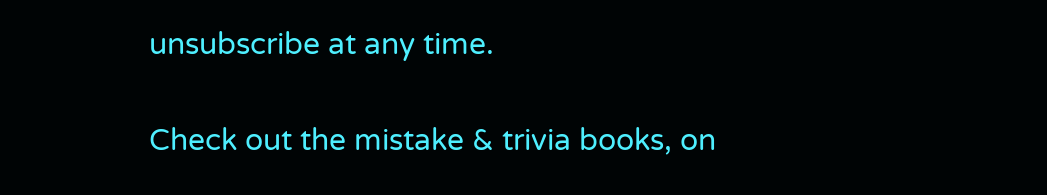unsubscribe at any time.

Check out the mistake & trivia books, on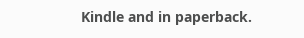Kindle and in paperback.